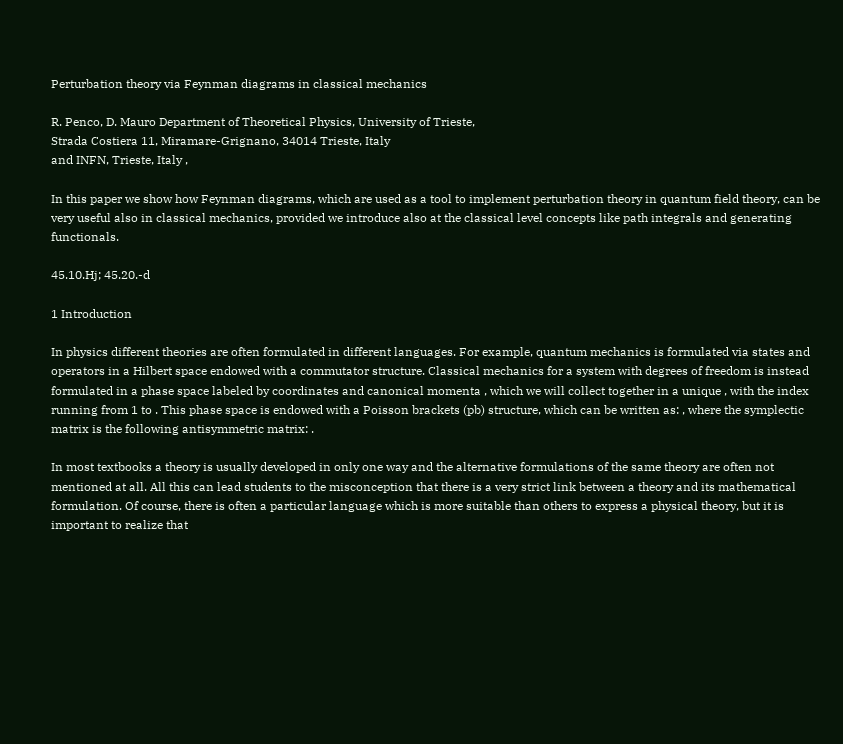Perturbation theory via Feynman diagrams in classical mechanics

R. Penco, D. Mauro Department of Theoretical Physics, University of Trieste,
Strada Costiera 11, Miramare-Grignano, 34014 Trieste, Italy
and INFN, Trieste, Italy ,

In this paper we show how Feynman diagrams, which are used as a tool to implement perturbation theory in quantum field theory, can be very useful also in classical mechanics, provided we introduce also at the classical level concepts like path integrals and generating functionals.

45.10.Hj; 45.20.-d

1 Introduction

In physics different theories are often formulated in different languages. For example, quantum mechanics is formulated via states and operators in a Hilbert space endowed with a commutator structure. Classical mechanics for a system with degrees of freedom is instead formulated in a phase space labeled by coordinates and canonical momenta , which we will collect together in a unique , with the index running from 1 to . This phase space is endowed with a Poisson brackets (pb) structure, which can be written as: , where the symplectic matrix is the following antisymmetric matrix: .

In most textbooks a theory is usually developed in only one way and the alternative formulations of the same theory are often not mentioned at all. All this can lead students to the misconception that there is a very strict link between a theory and its mathematical formulation. Of course, there is often a particular language which is more suitable than others to express a physical theory, but it is important to realize that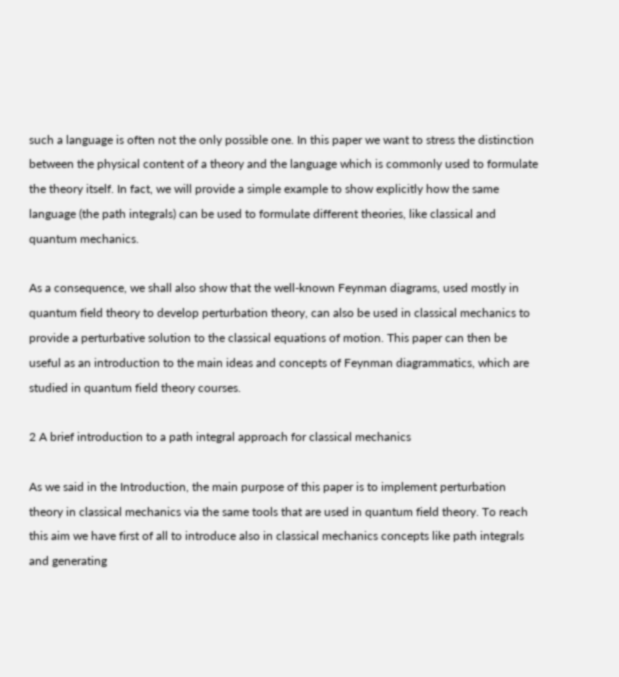such a language is often not the only possible one. In this paper we want to stress the distinction between the physical content of a theory and the language which is commonly used to formulate the theory itself. In fact, we will provide a simple example to show explicitly how the same language (the path integrals) can be used to formulate different theories, like classical and quantum mechanics.

As a consequence, we shall also show that the well-known Feynman diagrams, used mostly in quantum field theory to develop perturbation theory, can also be used in classical mechanics to provide a perturbative solution to the classical equations of motion. This paper can then be useful as an introduction to the main ideas and concepts of Feynman diagrammatics, which are studied in quantum field theory courses.

2 A brief introduction to a path integral approach for classical mechanics

As we said in the Introduction, the main purpose of this paper is to implement perturbation theory in classical mechanics via the same tools that are used in quantum field theory. To reach this aim we have first of all to introduce also in classical mechanics concepts like path integrals and generating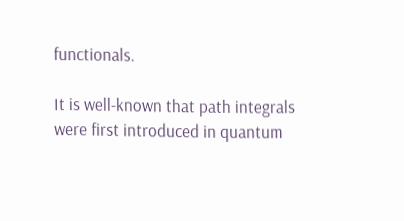functionals.

It is well-known that path integrals were first introduced in quantum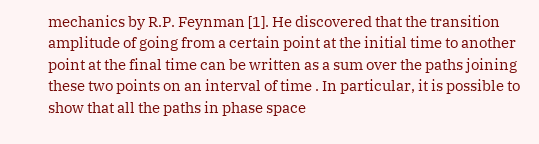mechanics by R.P. Feynman [1]. He discovered that the transition amplitude of going from a certain point at the initial time to another point at the final time can be written as a sum over the paths joining these two points on an interval of time . In particular, it is possible to show that all the paths in phase space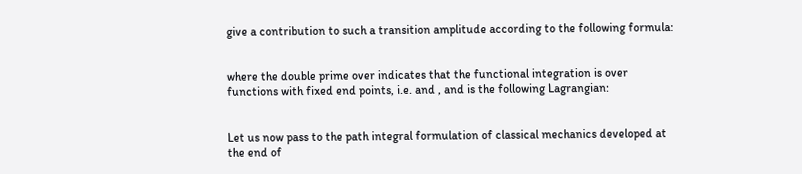give a contribution to such a transition amplitude according to the following formula:


where the double prime over indicates that the functional integration is over functions with fixed end points, i.e. and , and is the following Lagrangian:


Let us now pass to the path integral formulation of classical mechanics developed at the end of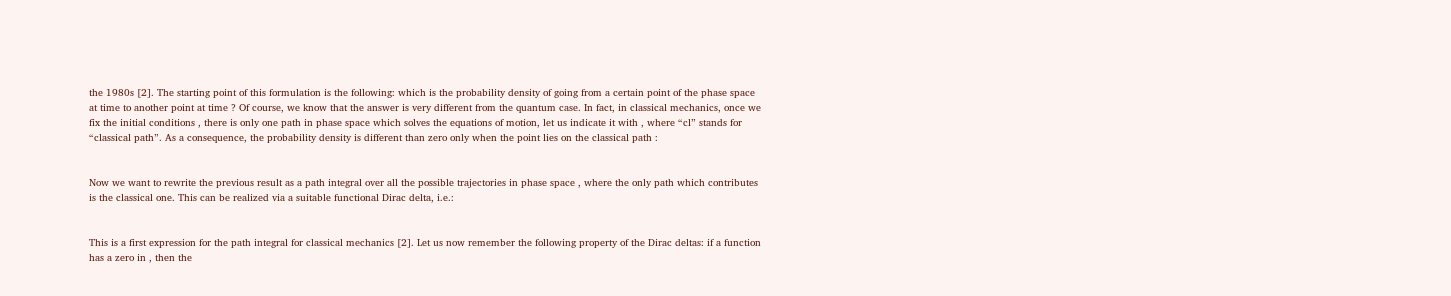the 1980s [2]. The starting point of this formulation is the following: which is the probability density of going from a certain point of the phase space at time to another point at time ? Of course, we know that the answer is very different from the quantum case. In fact, in classical mechanics, once we fix the initial conditions , there is only one path in phase space which solves the equations of motion, let us indicate it with , where “cl” stands for “classical path”. As a consequence, the probability density is different than zero only when the point lies on the classical path :


Now we want to rewrite the previous result as a path integral over all the possible trajectories in phase space , where the only path which contributes is the classical one. This can be realized via a suitable functional Dirac delta, i.e.:


This is a first expression for the path integral for classical mechanics [2]. Let us now remember the following property of the Dirac deltas: if a function has a zero in , then the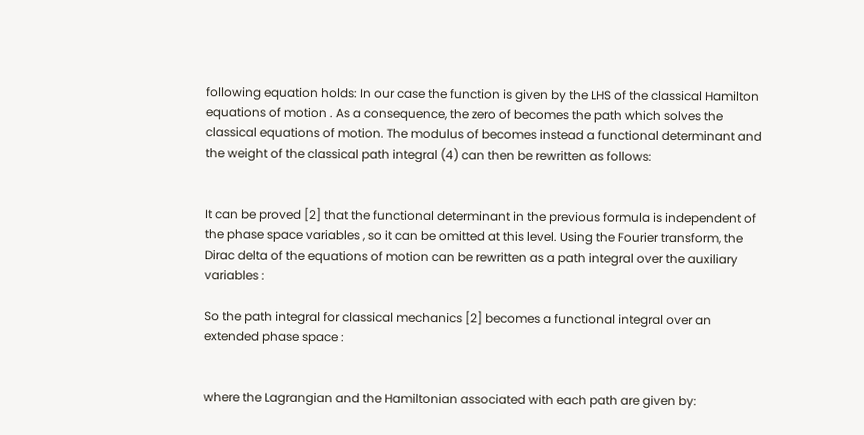following equation holds: In our case the function is given by the LHS of the classical Hamilton equations of motion . As a consequence, the zero of becomes the path which solves the classical equations of motion. The modulus of becomes instead a functional determinant and the weight of the classical path integral (4) can then be rewritten as follows:


It can be proved [2] that the functional determinant in the previous formula is independent of the phase space variables , so it can be omitted at this level. Using the Fourier transform, the Dirac delta of the equations of motion can be rewritten as a path integral over the auxiliary variables :

So the path integral for classical mechanics [2] becomes a functional integral over an extended phase space :


where the Lagrangian and the Hamiltonian associated with each path are given by: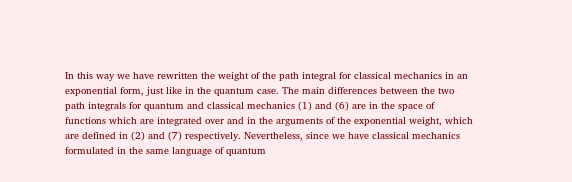In this way we have rewritten the weight of the path integral for classical mechanics in an exponential form, just like in the quantum case. The main differences between the two path integrals for quantum and classical mechanics (1) and (6) are in the space of functions which are integrated over and in the arguments of the exponential weight, which are defined in (2) and (7) respectively. Nevertheless, since we have classical mechanics formulated in the same language of quantum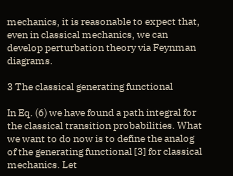mechanics, it is reasonable to expect that, even in classical mechanics, we can develop perturbation theory via Feynman diagrams.

3 The classical generating functional

In Eq. (6) we have found a path integral for the classical transition probabilities. What we want to do now is to define the analog of the generating functional [3] for classical mechanics. Let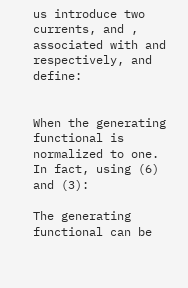us introduce two currents, and , associated with and respectively, and define:


When the generating functional is normalized to one. In fact, using (6) and (3):

The generating functional can be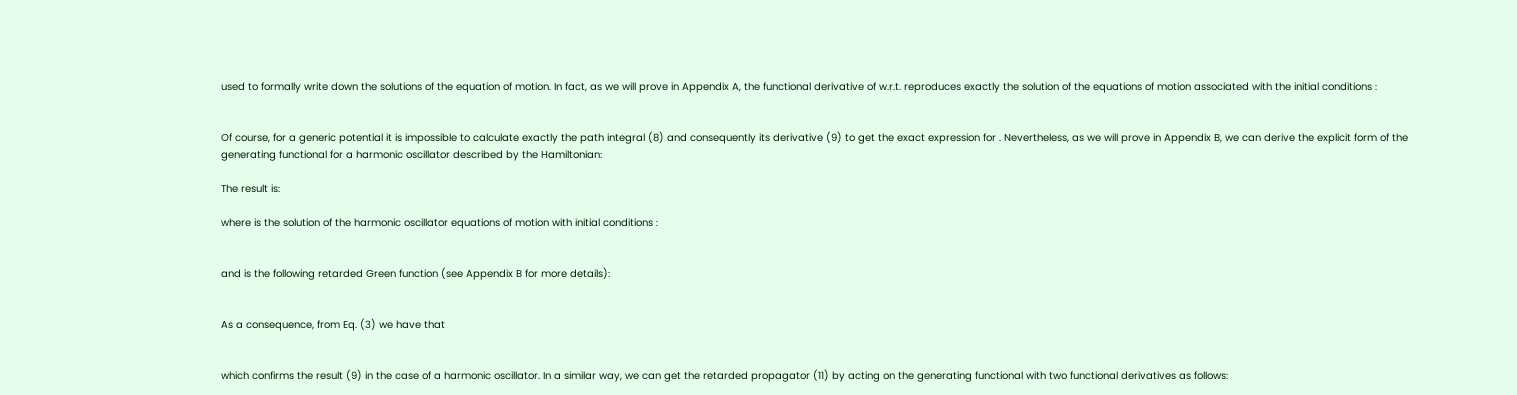used to formally write down the solutions of the equation of motion. In fact, as we will prove in Appendix A, the functional derivative of w.r.t. reproduces exactly the solution of the equations of motion associated with the initial conditions :


Of course, for a generic potential it is impossible to calculate exactly the path integral (8) and consequently its derivative (9) to get the exact expression for . Nevertheless, as we will prove in Appendix B, we can derive the explicit form of the generating functional for a harmonic oscillator described by the Hamiltonian:

The result is:

where is the solution of the harmonic oscillator equations of motion with initial conditions :


and is the following retarded Green function (see Appendix B for more details):


As a consequence, from Eq. (3) we have that


which confirms the result (9) in the case of a harmonic oscillator. In a similar way, we can get the retarded propagator (11) by acting on the generating functional with two functional derivatives as follows: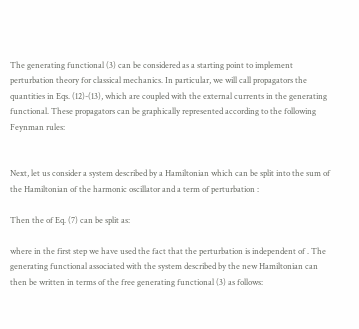The generating functional (3) can be considered as a starting point to implement perturbation theory for classical mechanics. In particular, we will call propagators the quantities in Eqs. (12)-(13), which are coupled with the external currents in the generating functional. These propagators can be graphically represented according to the following Feynman rules:


Next, let us consider a system described by a Hamiltonian which can be split into the sum of the Hamiltonian of the harmonic oscillator and a term of perturbation :

Then the of Eq. (7) can be split as:

where in the first step we have used the fact that the perturbation is independent of . The generating functional associated with the system described by the new Hamiltonian can then be written in terms of the free generating functional (3) as follows: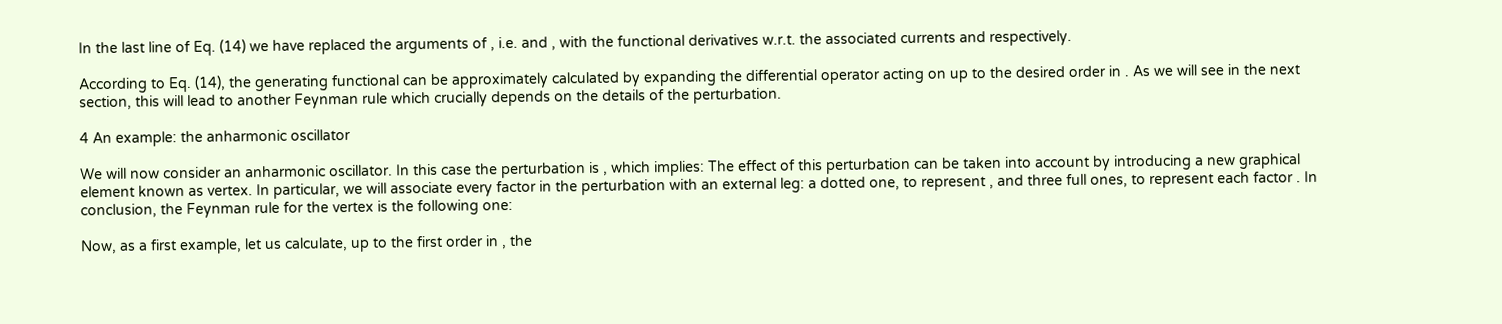In the last line of Eq. (14) we have replaced the arguments of , i.e. and , with the functional derivatives w.r.t. the associated currents and respectively.

According to Eq. (14), the generating functional can be approximately calculated by expanding the differential operator acting on up to the desired order in . As we will see in the next section, this will lead to another Feynman rule which crucially depends on the details of the perturbation.

4 An example: the anharmonic oscillator

We will now consider an anharmonic oscillator. In this case the perturbation is , which implies: The effect of this perturbation can be taken into account by introducing a new graphical element known as vertex. In particular, we will associate every factor in the perturbation with an external leg: a dotted one, to represent , and three full ones, to represent each factor . In conclusion, the Feynman rule for the vertex is the following one:

Now, as a first example, let us calculate, up to the first order in , the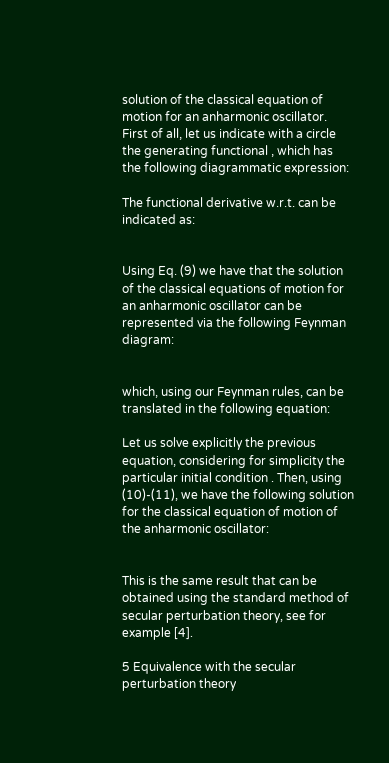solution of the classical equation of motion for an anharmonic oscillator. First of all, let us indicate with a circle the generating functional , which has the following diagrammatic expression:

The functional derivative w.r.t. can be indicated as:


Using Eq. (9) we have that the solution of the classical equations of motion for an anharmonic oscillator can be represented via the following Feynman diagram:


which, using our Feynman rules, can be translated in the following equation:

Let us solve explicitly the previous equation, considering for simplicity the particular initial condition . Then, using (10)-(11), we have the following solution for the classical equation of motion of the anharmonic oscillator:


This is the same result that can be obtained using the standard method of secular perturbation theory, see for example [4].

5 Equivalence with the secular perturbation theory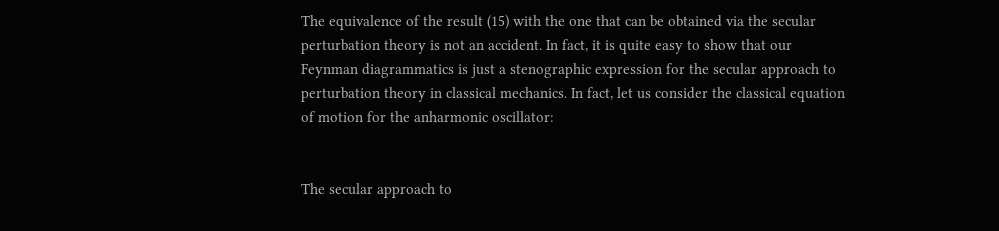The equivalence of the result (15) with the one that can be obtained via the secular perturbation theory is not an accident. In fact, it is quite easy to show that our Feynman diagrammatics is just a stenographic expression for the secular approach to perturbation theory in classical mechanics. In fact, let us consider the classical equation of motion for the anharmonic oscillator:


The secular approach to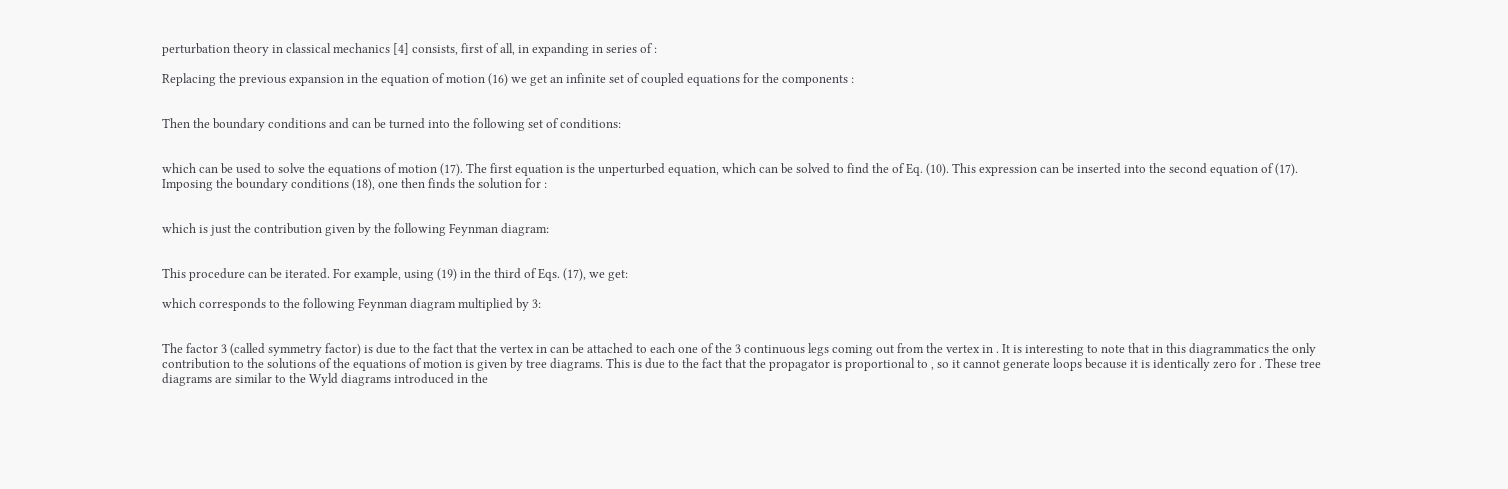perturbation theory in classical mechanics [4] consists, first of all, in expanding in series of :

Replacing the previous expansion in the equation of motion (16) we get an infinite set of coupled equations for the components :


Then the boundary conditions and can be turned into the following set of conditions:


which can be used to solve the equations of motion (17). The first equation is the unperturbed equation, which can be solved to find the of Eq. (10). This expression can be inserted into the second equation of (17). Imposing the boundary conditions (18), one then finds the solution for :


which is just the contribution given by the following Feynman diagram:


This procedure can be iterated. For example, using (19) in the third of Eqs. (17), we get:

which corresponds to the following Feynman diagram multiplied by 3:


The factor 3 (called symmetry factor) is due to the fact that the vertex in can be attached to each one of the 3 continuous legs coming out from the vertex in . It is interesting to note that in this diagrammatics the only contribution to the solutions of the equations of motion is given by tree diagrams. This is due to the fact that the propagator is proportional to , so it cannot generate loops because it is identically zero for . These tree diagrams are similar to the Wyld diagrams introduced in the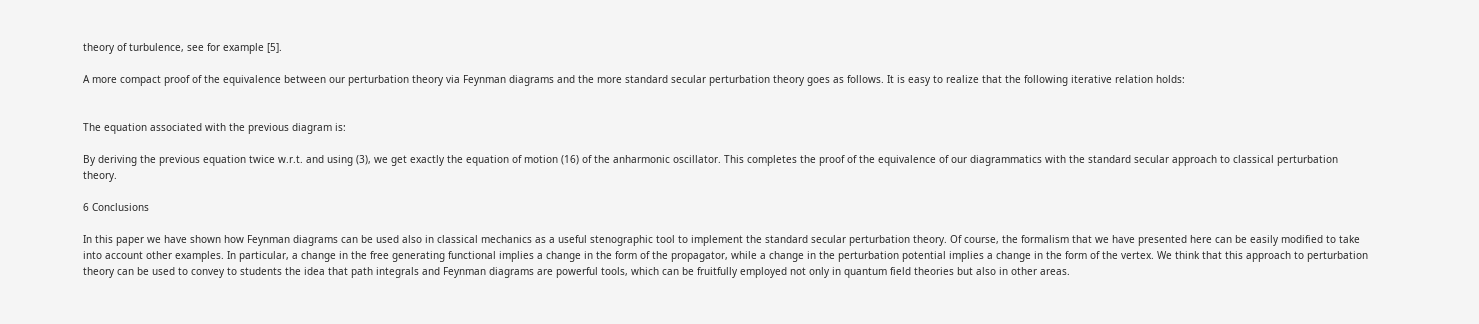theory of turbulence, see for example [5].

A more compact proof of the equivalence between our perturbation theory via Feynman diagrams and the more standard secular perturbation theory goes as follows. It is easy to realize that the following iterative relation holds:


The equation associated with the previous diagram is:

By deriving the previous equation twice w.r.t. and using (3), we get exactly the equation of motion (16) of the anharmonic oscillator. This completes the proof of the equivalence of our diagrammatics with the standard secular approach to classical perturbation theory.

6 Conclusions

In this paper we have shown how Feynman diagrams can be used also in classical mechanics as a useful stenographic tool to implement the standard secular perturbation theory. Of course, the formalism that we have presented here can be easily modified to take into account other examples. In particular, a change in the free generating functional implies a change in the form of the propagator, while a change in the perturbation potential implies a change in the form of the vertex. We think that this approach to perturbation theory can be used to convey to students the idea that path integrals and Feynman diagrams are powerful tools, which can be fruitfully employed not only in quantum field theories but also in other areas.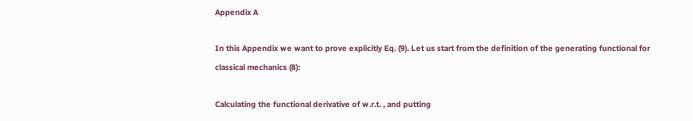Appendix A

In this Appendix we want to prove explicitly Eq. (9). Let us start from the definition of the generating functional for classical mechanics (8):

Calculating the functional derivative of w.r.t. , and putting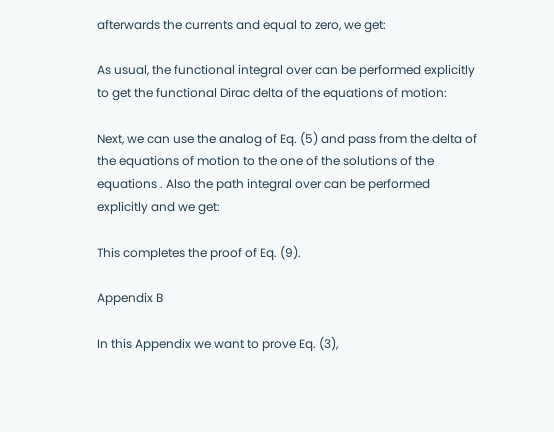afterwards the currents and equal to zero, we get:

As usual, the functional integral over can be performed explicitly to get the functional Dirac delta of the equations of motion:

Next, we can use the analog of Eq. (5) and pass from the delta of the equations of motion to the one of the solutions of the equations . Also the path integral over can be performed explicitly and we get:

This completes the proof of Eq. (9).

Appendix B

In this Appendix we want to prove Eq. (3),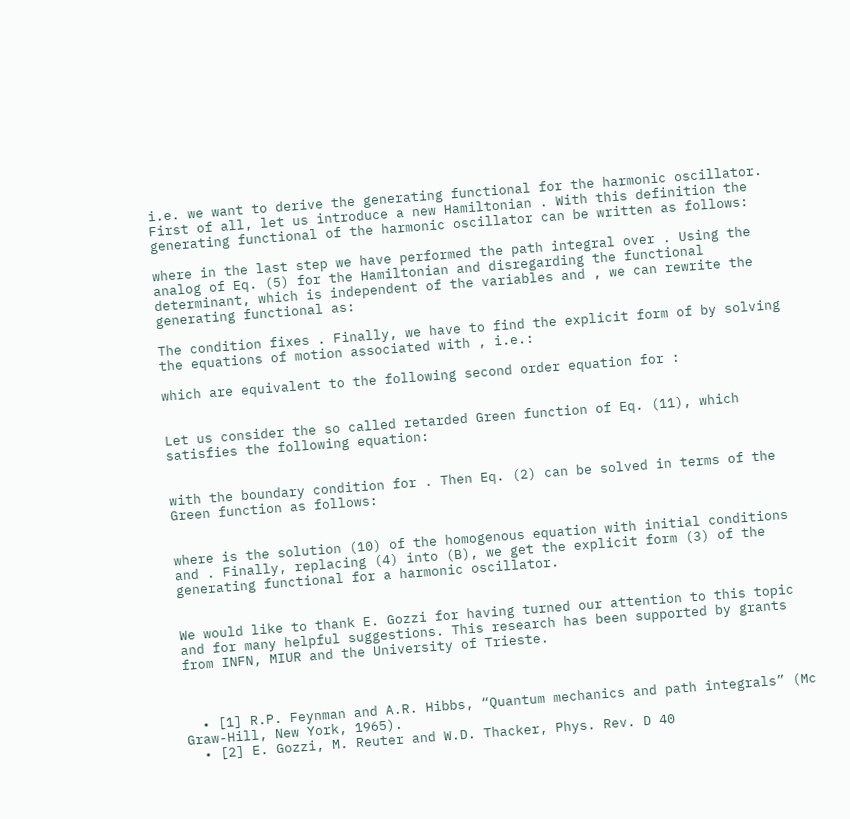i.e. we want to derive the generating functional for the harmonic oscillator. First of all, let us introduce a new Hamiltonian . With this definition the generating functional of the harmonic oscillator can be written as follows:

where in the last step we have performed the path integral over . Using the analog of Eq. (5) for the Hamiltonian and disregarding the functional determinant, which is independent of the variables and , we can rewrite the generating functional as:

The condition fixes . Finally, we have to find the explicit form of by solving the equations of motion associated with , i.e.:

which are equivalent to the following second order equation for :


Let us consider the so called retarded Green function of Eq. (11), which satisfies the following equation:


with the boundary condition for . Then Eq. (2) can be solved in terms of the Green function as follows:


where is the solution (10) of the homogenous equation with initial conditions and . Finally, replacing (4) into (B), we get the explicit form (3) of the generating functional for a harmonic oscillator.


We would like to thank E. Gozzi for having turned our attention to this topic and for many helpful suggestions. This research has been supported by grants from INFN, MIUR and the University of Trieste.



  • [1] R.P. Feynman and A.R. Hibbs, “Quantum mechanics and path integrals” (Mc Graw-Hill, New York, 1965).
  • [2] E. Gozzi, M. Reuter and W.D. Thacker, Phys. Rev. D 40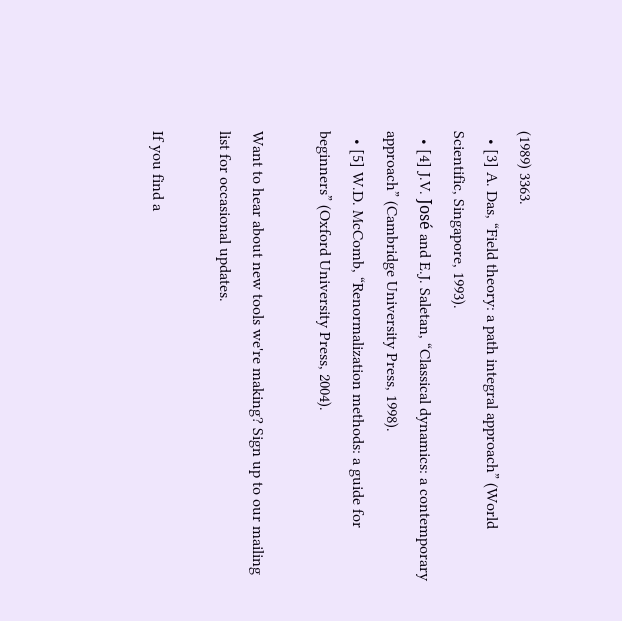(1989) 3363.
  • [3] A. Das, “Field theory: a path integral approach” (World Scientific, Singapore, 1993).
  • [4] J.V. José and E.J. Saletan, “Classical dynamics: a contemporary approach” (Cambridge University Press, 1998).
  • [5] W.D. McComb, “Renormalization methods: a guide for beginners” (Oxford University Press, 2004).

Want to hear about new tools we're making? Sign up to our mailing list for occasional updates.

If you find a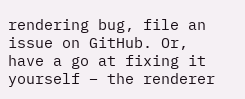rendering bug, file an issue on GitHub. Or, have a go at fixing it yourself – the renderer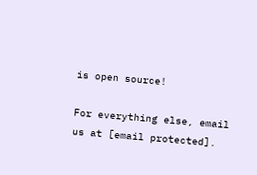is open source!

For everything else, email us at [email protected].